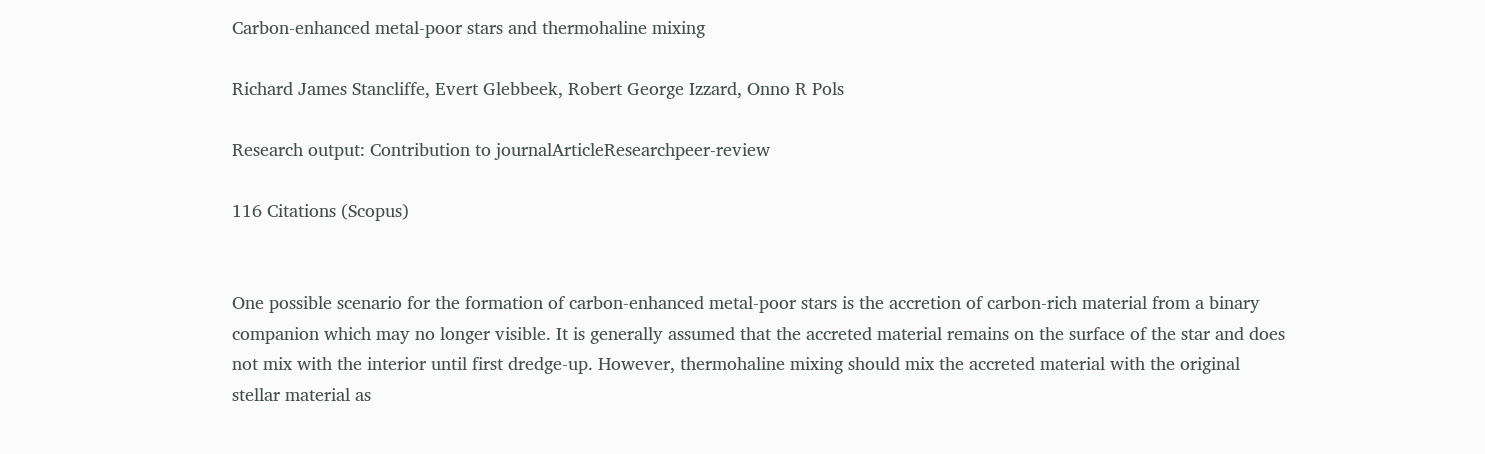Carbon-enhanced metal-poor stars and thermohaline mixing

Richard James Stancliffe, Evert Glebbeek, Robert George Izzard, Onno R Pols

Research output: Contribution to journalArticleResearchpeer-review

116 Citations (Scopus)


One possible scenario for the formation of carbon-enhanced metal-poor stars is the accretion of carbon-rich material from a binary companion which may no longer visible. It is generally assumed that the accreted material remains on the surface of the star and does not mix with the interior until first dredge-up. However, thermohaline mixing should mix the accreted material with the original stellar material as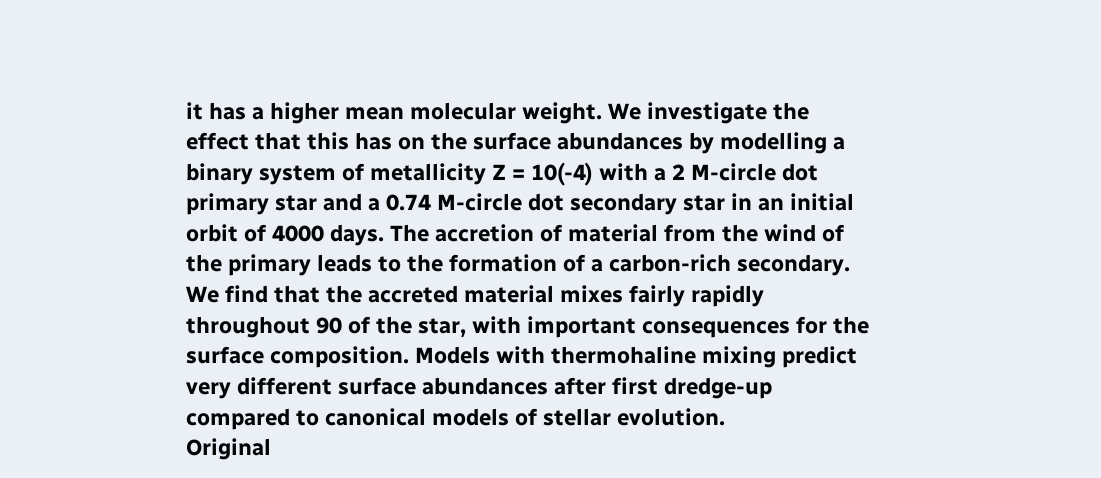it has a higher mean molecular weight. We investigate the effect that this has on the surface abundances by modelling a binary system of metallicity Z = 10(-4) with a 2 M-circle dot primary star and a 0.74 M-circle dot secondary star in an initial orbit of 4000 days. The accretion of material from the wind of the primary leads to the formation of a carbon-rich secondary. We find that the accreted material mixes fairly rapidly throughout 90 of the star, with important consequences for the surface composition. Models with thermohaline mixing predict very different surface abundances after first dredge-up compared to canonical models of stellar evolution.
Original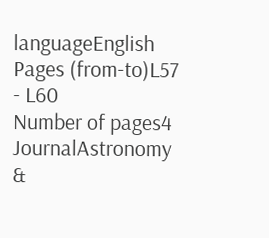languageEnglish
Pages (from-to)L57 - L60
Number of pages4
JournalAstronomy &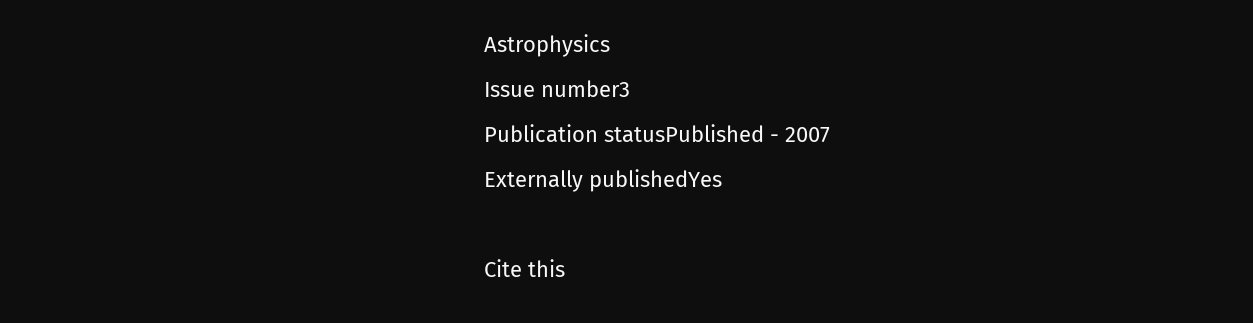Astrophysics
Issue number3
Publication statusPublished - 2007
Externally publishedYes

Cite this